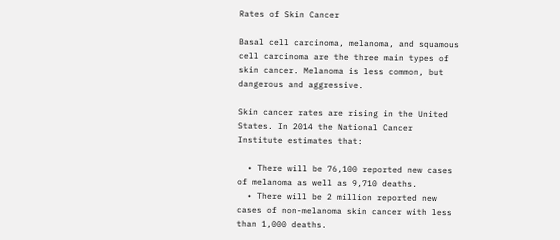Rates of Skin Cancer

Basal cell carcinoma, melanoma, and squamous cell carcinoma are the three main types of skin cancer. Melanoma is less common, but dangerous and aggressive.

Skin cancer rates are rising in the United States. In 2014 the National Cancer Institute estimates that:

  • There will be 76,100 reported new cases of melanoma as well as 9,710 deaths.
  • There will be 2 million reported new cases of non-melanoma skin cancer with less than 1,000 deaths.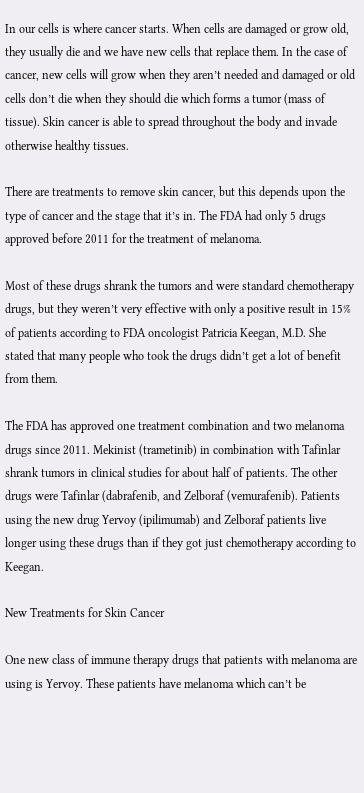In our cells is where cancer starts. When cells are damaged or grow old, they usually die and we have new cells that replace them. In the case of cancer, new cells will grow when they aren’t needed and damaged or old cells don’t die when they should die which forms a tumor (mass of tissue). Skin cancer is able to spread throughout the body and invade otherwise healthy tissues.

There are treatments to remove skin cancer, but this depends upon the type of cancer and the stage that it’s in. The FDA had only 5 drugs approved before 2011 for the treatment of melanoma.

Most of these drugs shrank the tumors and were standard chemotherapy drugs, but they weren’t very effective with only a positive result in 15% of patients according to FDA oncologist Patricia Keegan, M.D. She stated that many people who took the drugs didn’t get a lot of benefit from them.

The FDA has approved one treatment combination and two melanoma drugs since 2011. Mekinist (trametinib) in combination with Tafinlar shrank tumors in clinical studies for about half of patients. The other drugs were Tafinlar (dabrafenib, and Zelboraf (vemurafenib). Patients using the new drug Yervoy (ipilimumab) and Zelboraf patients live longer using these drugs than if they got just chemotherapy according to Keegan.

New Treatments for Skin Cancer

One new class of immune therapy drugs that patients with melanoma are using is Yervoy. These patients have melanoma which can’t be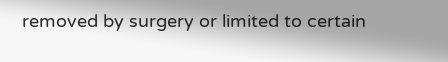removed by surgery or limited to certain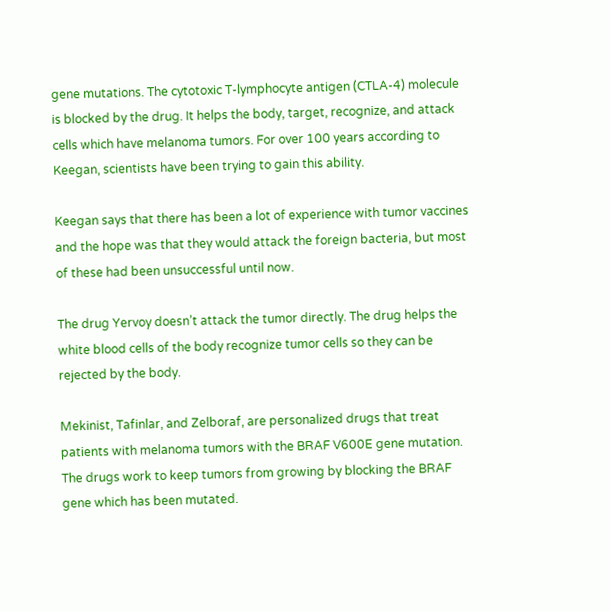gene mutations. The cytotoxic T-lymphocyte antigen (CTLA-4) molecule is blocked by the drug. It helps the body, target, recognize, and attack cells which have melanoma tumors. For over 100 years according to Keegan, scientists have been trying to gain this ability.

Keegan says that there has been a lot of experience with tumor vaccines and the hope was that they would attack the foreign bacteria, but most of these had been unsuccessful until now.

The drug Yervoy doesn’t attack the tumor directly. The drug helps the white blood cells of the body recognize tumor cells so they can be rejected by the body.

Mekinist, Tafinlar, and Zelboraf, are personalized drugs that treat patients with melanoma tumors with the BRAF V600E gene mutation. The drugs work to keep tumors from growing by blocking the BRAF gene which has been mutated.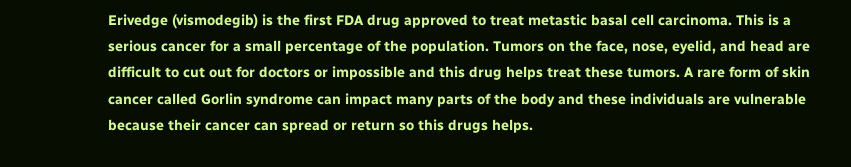Erivedge (vismodegib) is the first FDA drug approved to treat metastic basal cell carcinoma. This is a serious cancer for a small percentage of the population. Tumors on the face, nose, eyelid, and head are difficult to cut out for doctors or impossible and this drug helps treat these tumors. A rare form of skin cancer called Gorlin syndrome can impact many parts of the body and these individuals are vulnerable because their cancer can spread or return so this drugs helps.